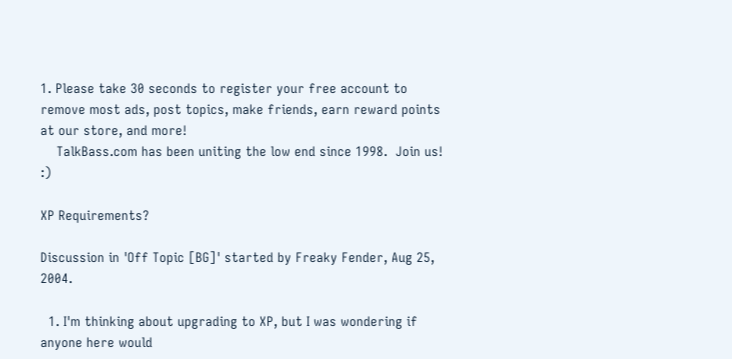1. Please take 30 seconds to register your free account to remove most ads, post topics, make friends, earn reward points at our store, and more!
    TalkBass.com has been uniting the low end since 1998.  Join us! :)

XP Requirements?

Discussion in 'Off Topic [BG]' started by Freaky Fender, Aug 25, 2004.

  1. I'm thinking about upgrading to XP, but I was wondering if anyone here would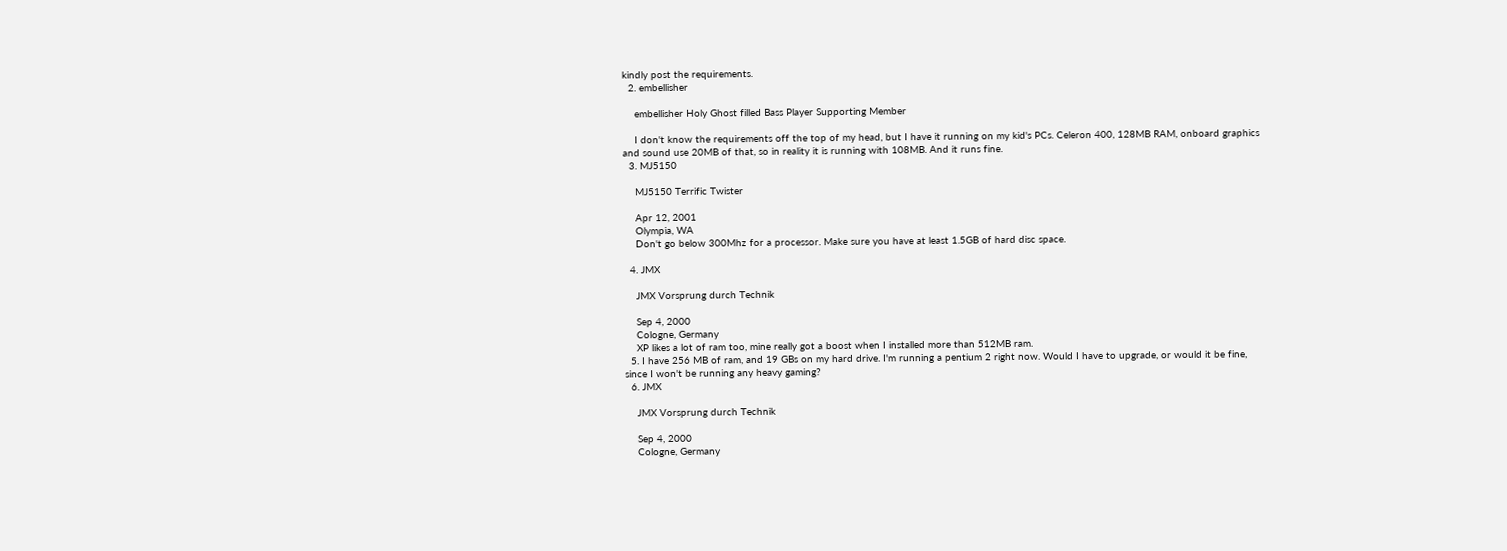kindly post the requirements.
  2. embellisher

    embellisher Holy Ghost filled Bass Player Supporting Member

    I don't know the requirements off the top of my head, but I have it running on my kid's PCs. Celeron 400, 128MB RAM, onboard graphics and sound use 20MB of that, so in reality it is running with 108MB. And it runs fine.
  3. MJ5150

    MJ5150 Terrific Twister

    Apr 12, 2001
    Olympia, WA
    Don't go below 300Mhz for a processor. Make sure you have at least 1.5GB of hard disc space.

  4. JMX

    JMX Vorsprung durch Technik

    Sep 4, 2000
    Cologne, Germany
    XP likes a lot of ram too, mine really got a boost when I installed more than 512MB ram.
  5. I have 256 MB of ram, and 19 GBs on my hard drive. I'm running a pentium 2 right now. Would I have to upgrade, or would it be fine, since I won't be running any heavy gaming?
  6. JMX

    JMX Vorsprung durch Technik

    Sep 4, 2000
    Cologne, Germany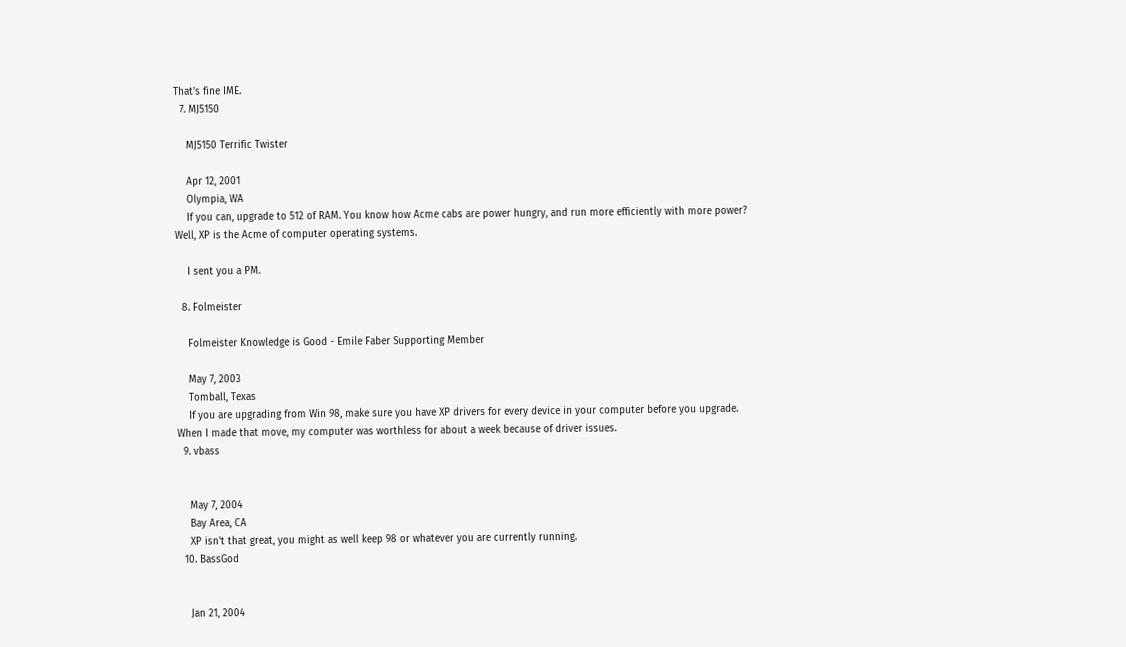That's fine IME.
  7. MJ5150

    MJ5150 Terrific Twister

    Apr 12, 2001
    Olympia, WA
    If you can, upgrade to 512 of RAM. You know how Acme cabs are power hungry, and run more efficiently with more power? Well, XP is the Acme of computer operating systems.

    I sent you a PM.

  8. Folmeister

    Folmeister Knowledge is Good - Emile Faber Supporting Member

    May 7, 2003
    Tomball, Texas
    If you are upgrading from Win 98, make sure you have XP drivers for every device in your computer before you upgrade. When I made that move, my computer was worthless for about a week because of driver issues.
  9. vbass


    May 7, 2004
    Bay Area, CA
    XP isn't that great, you might as well keep 98 or whatever you are currently running.
  10. BassGod


    Jan 21, 2004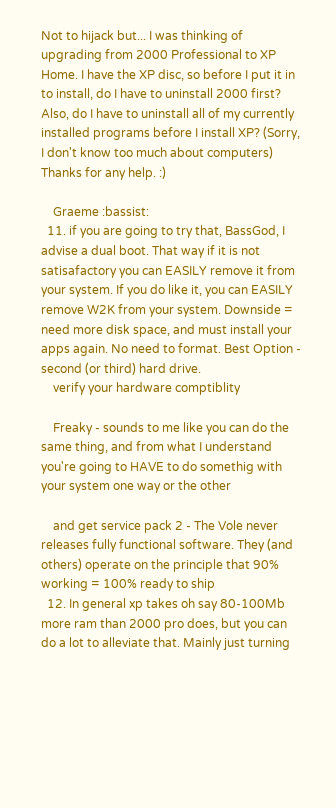Not to hijack but... I was thinking of upgrading from 2000 Professional to XP Home. I have the XP disc, so before I put it in to install, do I have to uninstall 2000 first? Also, do I have to uninstall all of my currently installed programs before I install XP? (Sorry, I don't know too much about computers) Thanks for any help. :)

    Graeme :bassist:
  11. if you are going to try that, BassGod, I advise a dual boot. That way if it is not satisafactory you can EASILY remove it from your system. If you do like it, you can EASILY remove W2K from your system. Downside = need more disk space, and must install your apps again. No need to format. Best Option - second (or third) hard drive.
    verify your hardware comptiblity

    Freaky - sounds to me like you can do the same thing, and from what I understand you're going to HAVE to do somethig with your system one way or the other

    and get service pack 2 - The Vole never releases fully functional software. They (and others) operate on the principle that 90% working = 100% ready to ship
  12. In general xp takes oh say 80-100Mb more ram than 2000 pro does, but you can do a lot to alleviate that. Mainly just turning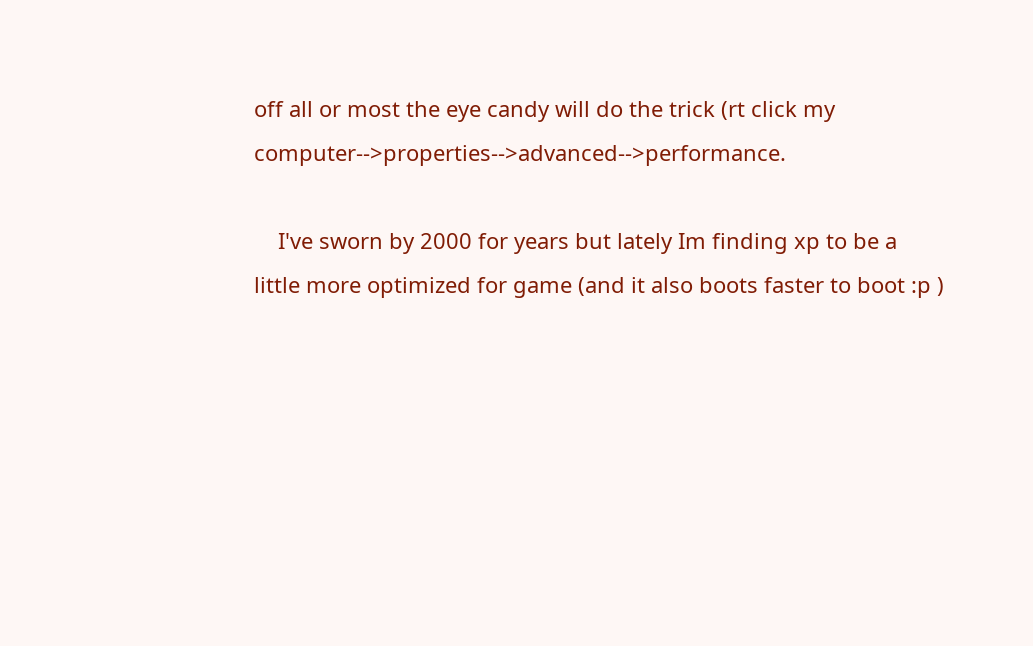off all or most the eye candy will do the trick (rt click my computer-->properties-->advanced-->performance.

    I've sworn by 2000 for years but lately Im finding xp to be a little more optimized for game (and it also boots faster to boot :p )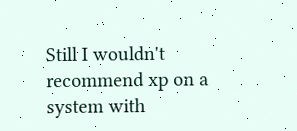Still I wouldn't recommend xp on a system with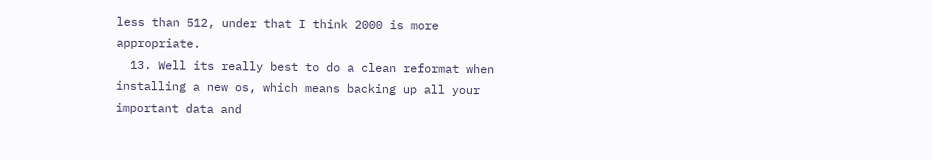less than 512, under that I think 2000 is more appropriate.
  13. Well its really best to do a clean reformat when installing a new os, which means backing up all your important data and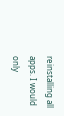reinstalling all apps. I would only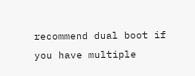recommend dual boot if you have multiple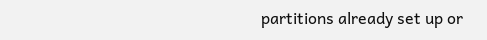partitions already set up or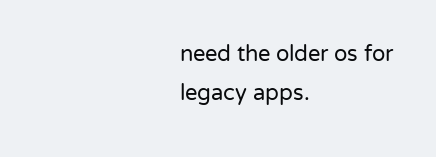need the older os for legacy apps.